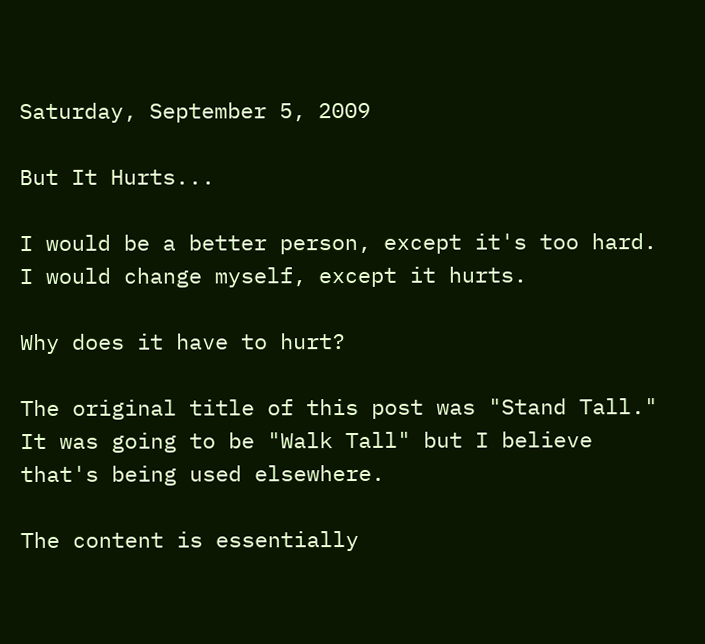Saturday, September 5, 2009

But It Hurts...

I would be a better person, except it's too hard. I would change myself, except it hurts.

Why does it have to hurt?

The original title of this post was "Stand Tall." It was going to be "Walk Tall" but I believe that's being used elsewhere.

The content is essentially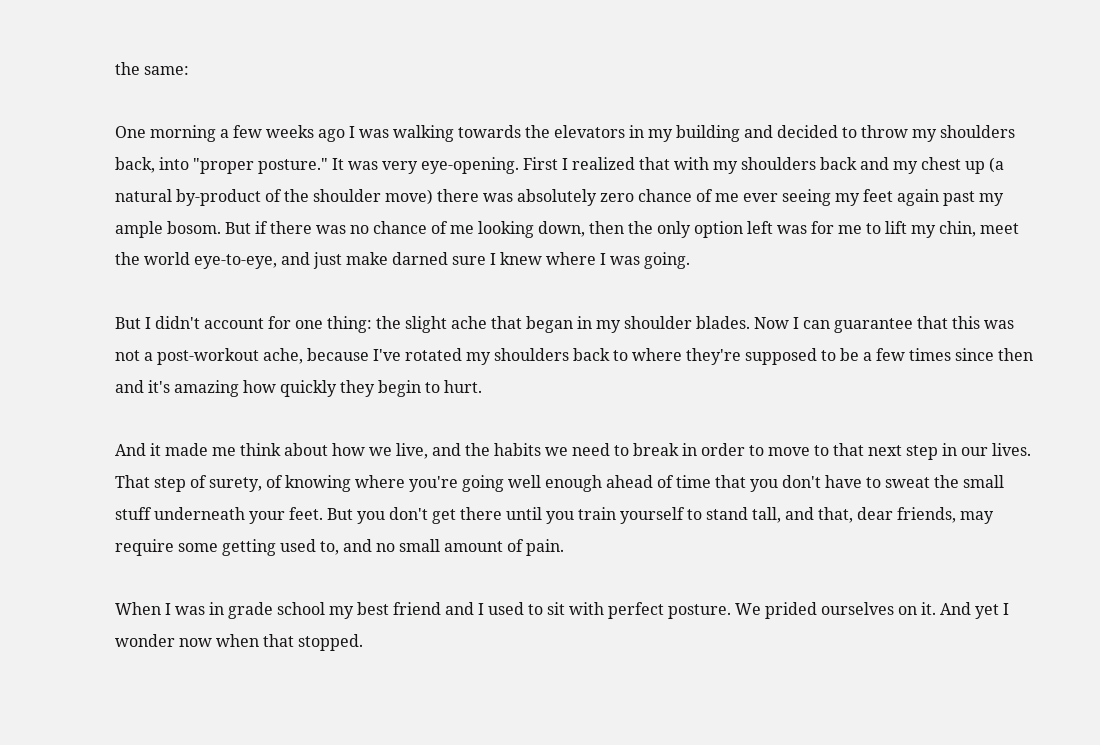the same:

One morning a few weeks ago I was walking towards the elevators in my building and decided to throw my shoulders back, into "proper posture." It was very eye-opening. First I realized that with my shoulders back and my chest up (a natural by-product of the shoulder move) there was absolutely zero chance of me ever seeing my feet again past my ample bosom. But if there was no chance of me looking down, then the only option left was for me to lift my chin, meet the world eye-to-eye, and just make darned sure I knew where I was going.

But I didn't account for one thing: the slight ache that began in my shoulder blades. Now I can guarantee that this was not a post-workout ache, because I've rotated my shoulders back to where they're supposed to be a few times since then and it's amazing how quickly they begin to hurt.

And it made me think about how we live, and the habits we need to break in order to move to that next step in our lives. That step of surety, of knowing where you're going well enough ahead of time that you don't have to sweat the small stuff underneath your feet. But you don't get there until you train yourself to stand tall, and that, dear friends, may require some getting used to, and no small amount of pain.

When I was in grade school my best friend and I used to sit with perfect posture. We prided ourselves on it. And yet I wonder now when that stopped.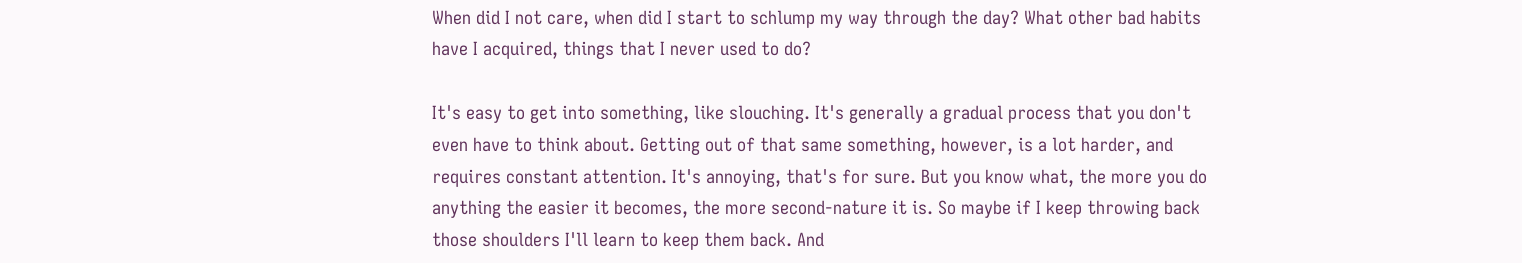When did I not care, when did I start to schlump my way through the day? What other bad habits have I acquired, things that I never used to do?

It's easy to get into something, like slouching. It's generally a gradual process that you don't even have to think about. Getting out of that same something, however, is a lot harder, and requires constant attention. It's annoying, that's for sure. But you know what, the more you do anything the easier it becomes, the more second-nature it is. So maybe if I keep throwing back those shoulders I'll learn to keep them back. And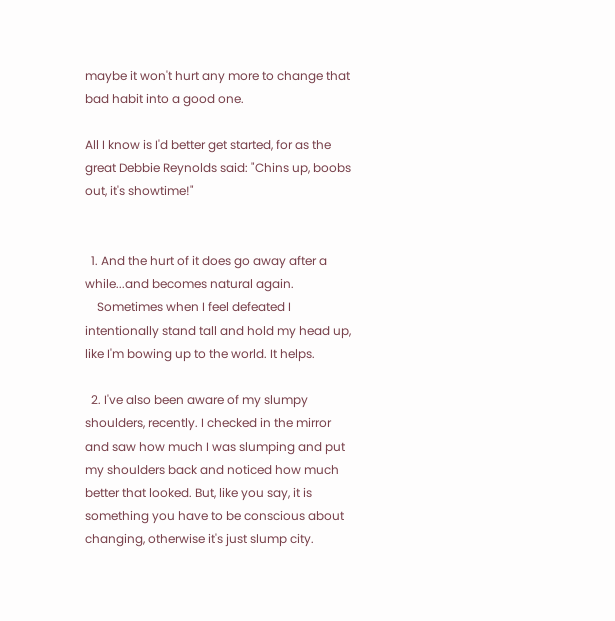maybe it won't hurt any more to change that bad habit into a good one.

All I know is I'd better get started, for as the great Debbie Reynolds said: "Chins up, boobs out, it's showtime!"


  1. And the hurt of it does go away after a while...and becomes natural again.
    Sometimes when I feel defeated I intentionally stand tall and hold my head up, like I'm bowing up to the world. It helps.

  2. I've also been aware of my slumpy shoulders, recently. I checked in the mirror and saw how much I was slumping and put my shoulders back and noticed how much better that looked. But, like you say, it is something you have to be conscious about changing, otherwise it's just slump city.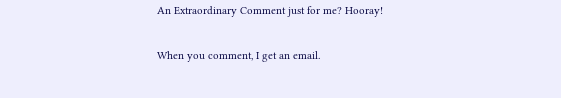An Extraordinary Comment just for me? Hooray!

When you comment, I get an email.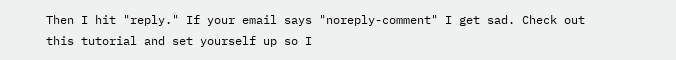Then I hit "reply." If your email says "noreply-comment" I get sad. Check out this tutorial and set yourself up so I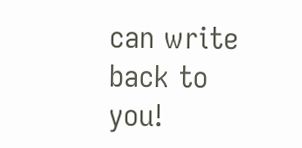can write back to you!